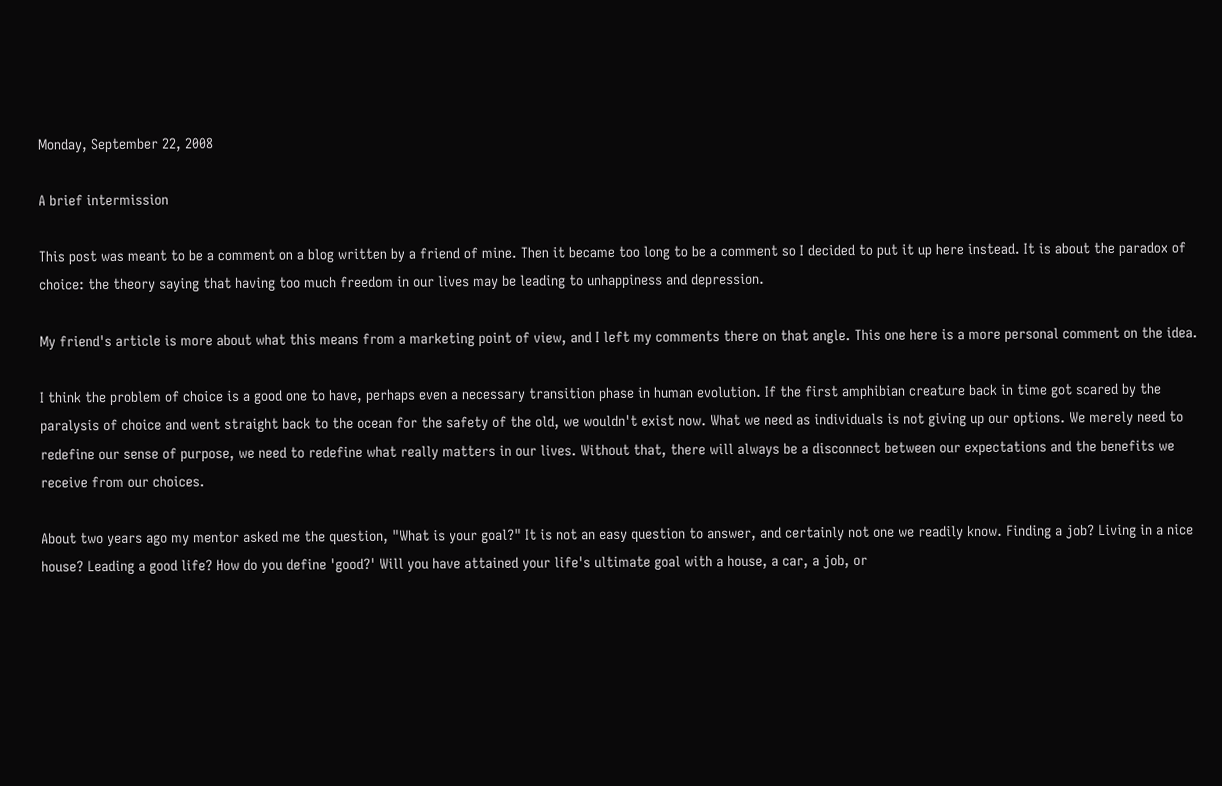Monday, September 22, 2008

A brief intermission

This post was meant to be a comment on a blog written by a friend of mine. Then it became too long to be a comment so I decided to put it up here instead. It is about the paradox of choice: the theory saying that having too much freedom in our lives may be leading to unhappiness and depression.

My friend's article is more about what this means from a marketing point of view, and I left my comments there on that angle. This one here is a more personal comment on the idea.

I think the problem of choice is a good one to have, perhaps even a necessary transition phase in human evolution. If the first amphibian creature back in time got scared by the paralysis of choice and went straight back to the ocean for the safety of the old, we wouldn't exist now. What we need as individuals is not giving up our options. We merely need to redefine our sense of purpose, we need to redefine what really matters in our lives. Without that, there will always be a disconnect between our expectations and the benefits we receive from our choices.

About two years ago my mentor asked me the question, "What is your goal?" It is not an easy question to answer, and certainly not one we readily know. Finding a job? Living in a nice house? Leading a good life? How do you define 'good?' Will you have attained your life's ultimate goal with a house, a car, a job, or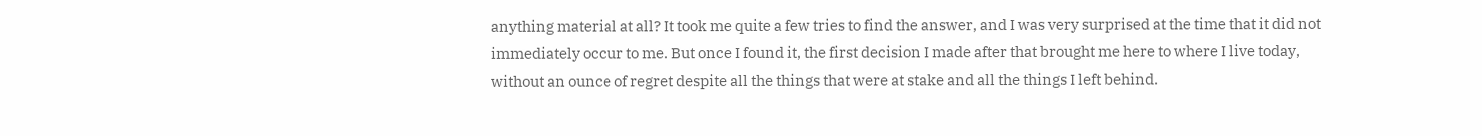anything material at all? It took me quite a few tries to find the answer, and I was very surprised at the time that it did not immediately occur to me. But once I found it, the first decision I made after that brought me here to where I live today, without an ounce of regret despite all the things that were at stake and all the things I left behind.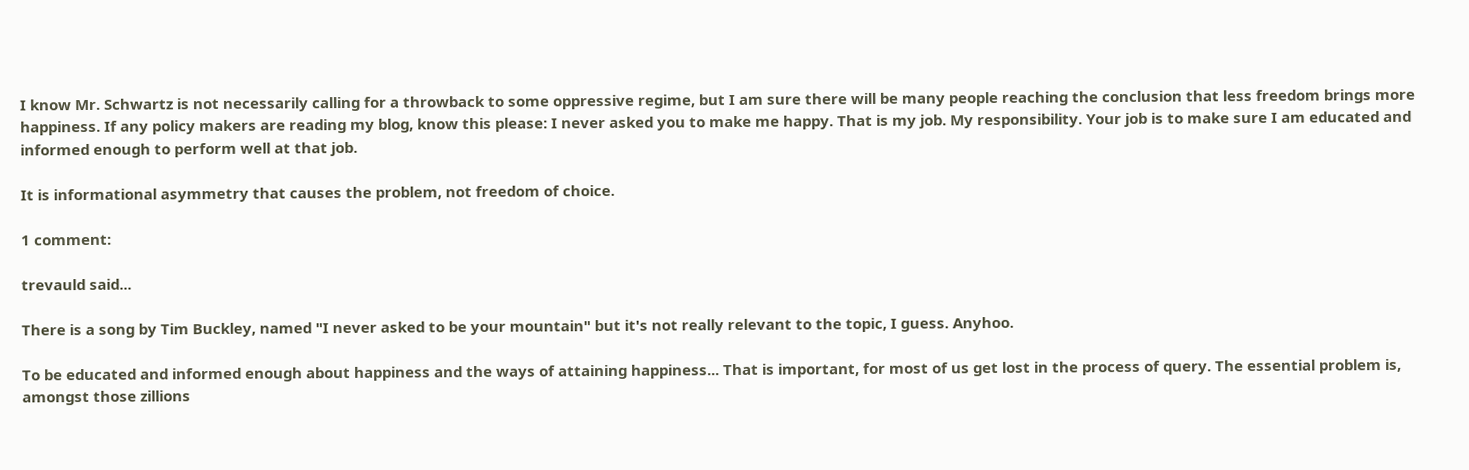I know Mr. Schwartz is not necessarily calling for a throwback to some oppressive regime, but I am sure there will be many people reaching the conclusion that less freedom brings more happiness. If any policy makers are reading my blog, know this please: I never asked you to make me happy. That is my job. My responsibility. Your job is to make sure I am educated and informed enough to perform well at that job.

It is informational asymmetry that causes the problem, not freedom of choice.

1 comment:

trevauld said...

There is a song by Tim Buckley, named "I never asked to be your mountain" but it's not really relevant to the topic, I guess. Anyhoo.

To be educated and informed enough about happiness and the ways of attaining happiness... That is important, for most of us get lost in the process of query. The essential problem is, amongst those zillions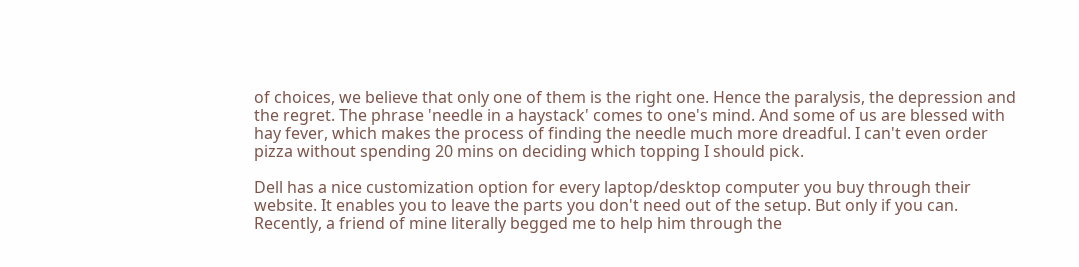of choices, we believe that only one of them is the right one. Hence the paralysis, the depression and the regret. The phrase 'needle in a haystack' comes to one's mind. And some of us are blessed with hay fever, which makes the process of finding the needle much more dreadful. I can't even order pizza without spending 20 mins on deciding which topping I should pick.

Dell has a nice customization option for every laptop/desktop computer you buy through their website. It enables you to leave the parts you don't need out of the setup. But only if you can. Recently, a friend of mine literally begged me to help him through the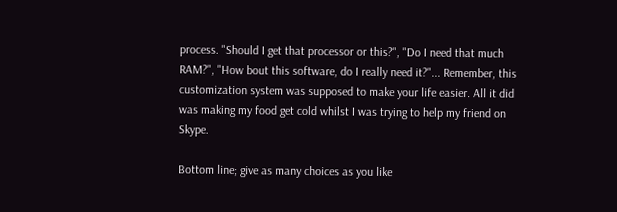process. "Should I get that processor or this?", "Do I need that much RAM?", "How bout this software, do I really need it?"... Remember, this customization system was supposed to make your life easier. All it did was making my food get cold whilst I was trying to help my friend on Skype.

Bottom line; give as many choices as you like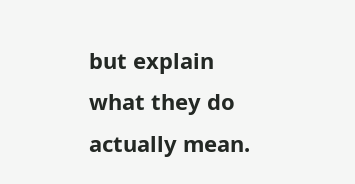but explain what they do actually mean.